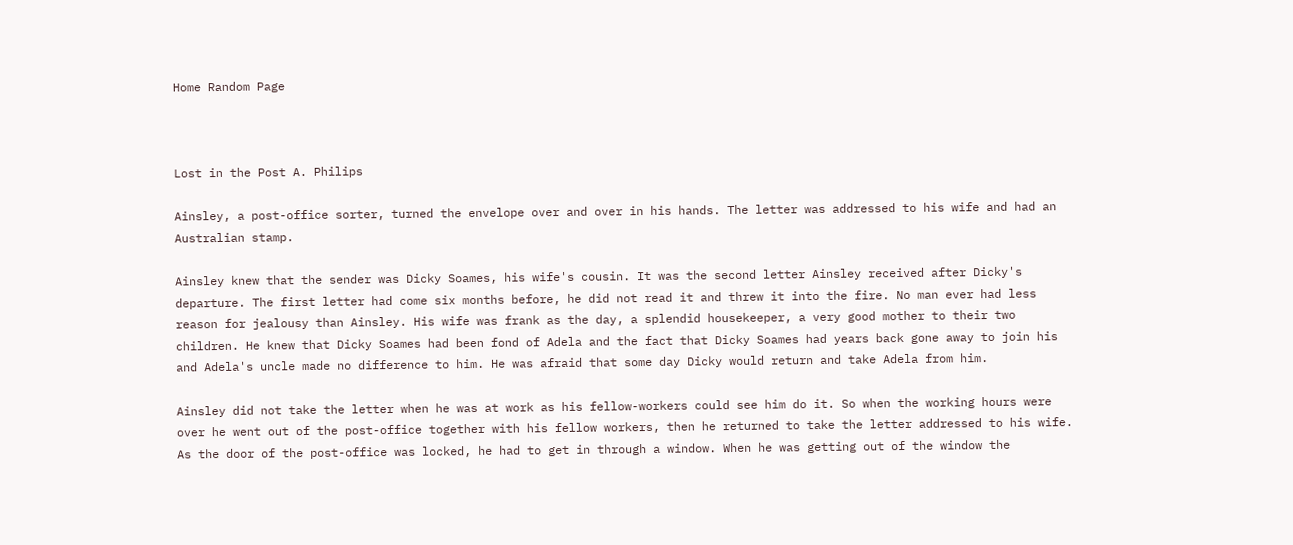Home Random Page



Lost in the Post A. Philips

Ainsley, a post-office sorter, turned the envelope over and over in his hands. The letter was addressed to his wife and had an Australian stamp.

Ainsley knew that the sender was Dicky Soames, his wife's cousin. It was the second letter Ainsley received after Dicky's departure. The first letter had come six months before, he did not read it and threw it into the fire. No man ever had less reason for jealousy than Ainsley. His wife was frank as the day, a splendid housekeeper, a very good mother to their two children. He knew that Dicky Soames had been fond of Adela and the fact that Dicky Soames had years back gone away to join his and Adela's uncle made no difference to him. He was afraid that some day Dicky would return and take Adela from him.

Ainsley did not take the letter when he was at work as his fellow-workers could see him do it. So when the working hours were over he went out of the post-office together with his fellow workers, then he returned to take the letter addressed to his wife. As the door of the post-office was locked, he had to get in through a window. When he was getting out of the window the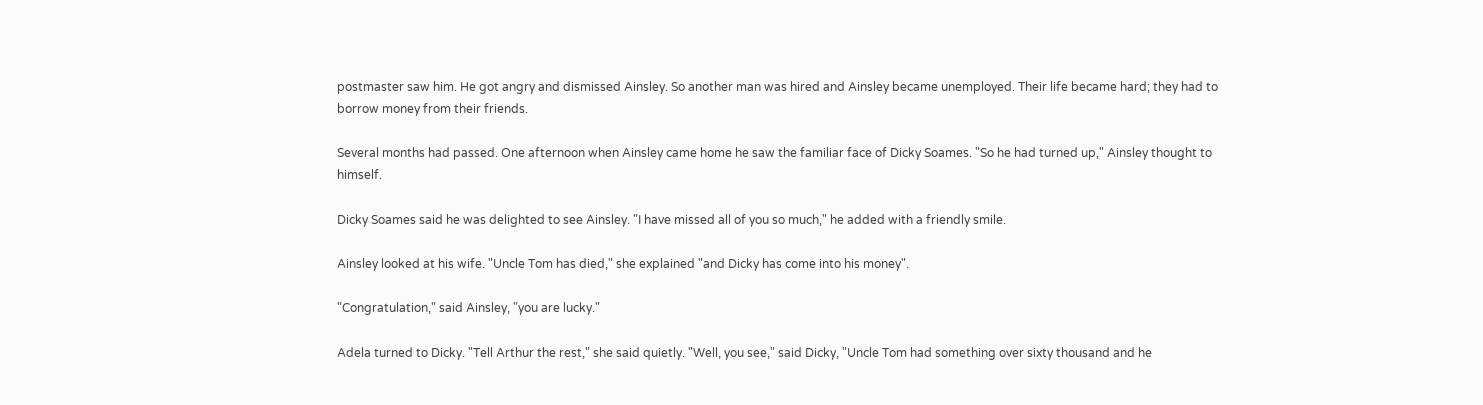postmaster saw him. He got angry and dismissed Ainsley. So another man was hired and Ainsley became unemployed. Their life became hard; they had to borrow money from their friends.

Several months had passed. One afternoon when Ainsley came home he saw the familiar face of Dicky Soames. "So he had turned up," Ainsley thought to himself.

Dicky Soames said he was delighted to see Ainsley. "I have missed all of you so much," he added with a friendly smile.

Ainsley looked at his wife. "Uncle Tom has died," she explained "and Dicky has come into his money".

"Congratulation," said Ainsley, "you are lucky."

Adela turned to Dicky. "Tell Arthur the rest," she said quietly. "Well, you see," said Dicky, "Uncle Tom had something over sixty thousand and he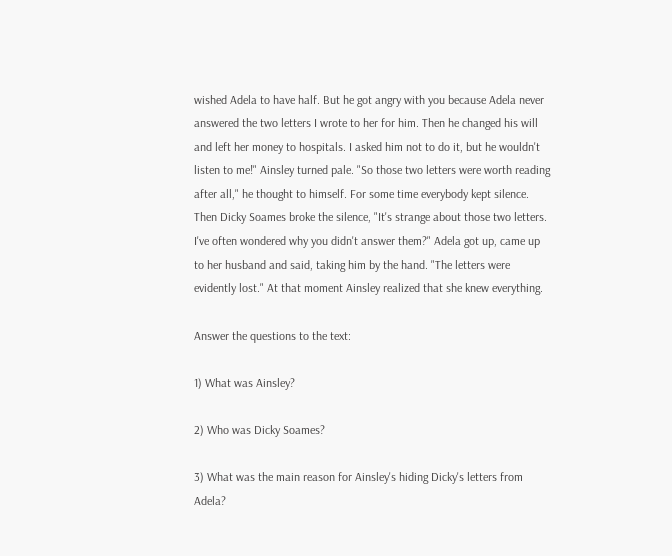wished Adela to have half. But he got angry with you because Adela never answered the two letters I wrote to her for him. Then he changed his will and left her money to hospitals. I asked him not to do it, but he wouldn't listen to me!" Ainsley turned pale. "So those two letters were worth reading after all," he thought to himself. For some time everybody kept silence. Then Dicky Soames broke the silence, "It's strange about those two letters. I've often wondered why you didn't answer them?" Adela got up, came up to her husband and said, taking him by the hand. "The letters were evidently lost." At that moment Ainsley realized that she knew everything.

Answer the questions to the text:

1) What was Ainsley?

2) Who was Dicky Soames?

3) What was the main reason for Ainsley's hiding Dicky's letters from Adela?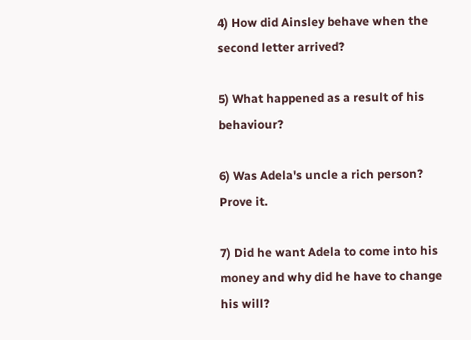4) How did Ainsley behave when the second letter arrived?

5) What happened as a result of his behaviour?

6) Was Adela's uncle a rich person? Prove it.

7) Did he want Adela to come into his money and why did he have to change his will?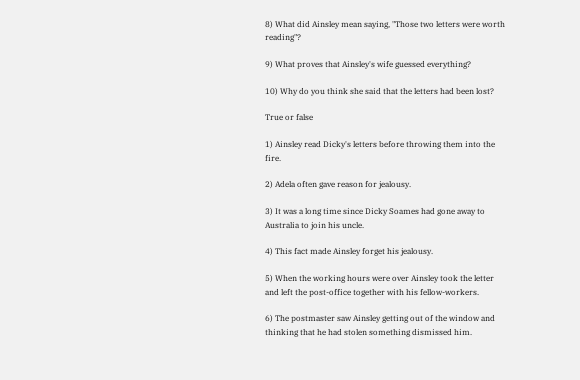8) What did Ainsley mean saying, "Those two letters were worth reading"?

9) What proves that Ainsley's wife guessed everything?

10) Why do you think she said that the letters had been lost?

True or false

1) Ainsley read Dicky's letters before throwing them into the fire.

2) Adela often gave reason for jealousy.

3) It was a long time since Dicky Soames had gone away to Australia to join his uncle.

4) This fact made Ainsley forget his jealousy.

5) When the working hours were over Ainsley took the letter and left the post-office together with his fellow-workers.

6) The postmaster saw Ainsley getting out of the window and thinking that he had stolen something dismissed him.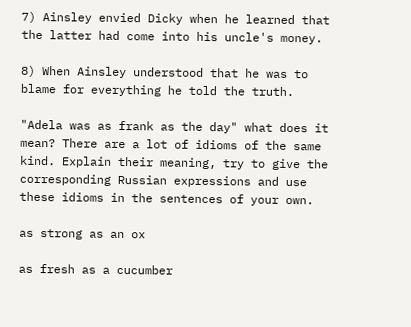7) Ainsley envied Dicky when he learned that the latter had come into his uncle's money.

8) When Ainsley understood that he was to blame for everything he told the truth.

"Adela was as frank as the day" what does it mean? There are a lot of idioms of the same kind. Explain their meaning, try to give the corresponding Russian expressions and use these idioms in the sentences of your own.

as strong as an ox

as fresh as a cucumber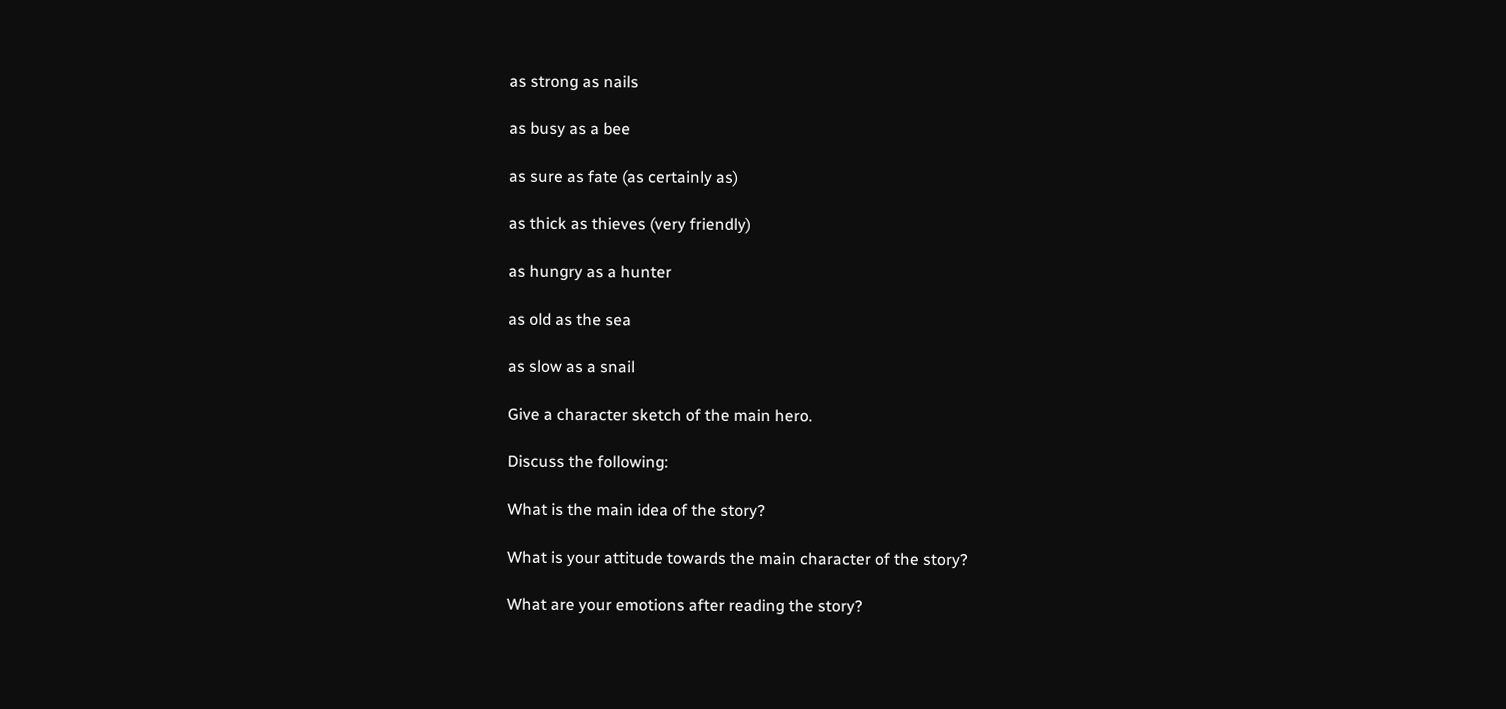as strong as nails

as busy as a bee

as sure as fate (as certainly as)

as thick as thieves (very friendly)

as hungry as a hunter

as old as the sea

as slow as a snail

Give a character sketch of the main hero.

Discuss the following:

What is the main idea of the story?

What is your attitude towards the main character of the story?

What are your emotions after reading the story?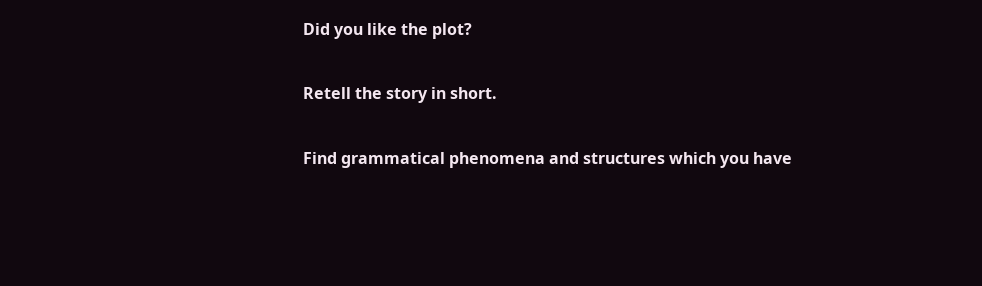Did you like the plot?

Retell the story in short.

Find grammatical phenomena and structures which you have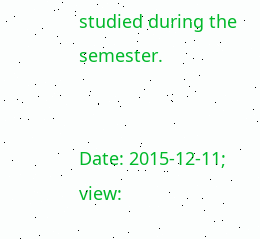studied during the semester.


Date: 2015-12-11; view: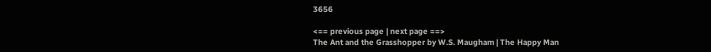3656

<== previous page | next page ==>
The Ant and the Grasshopper by W.S. Maugham | The Happy Man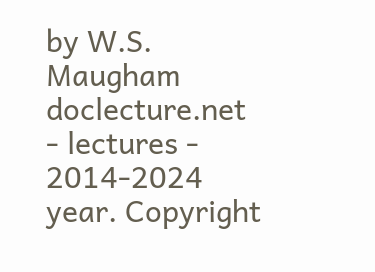by W.S. Maugham
doclecture.net - lectures - 2014-2024 year. Copyright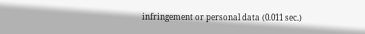infringement or personal data (0.011 sec.)